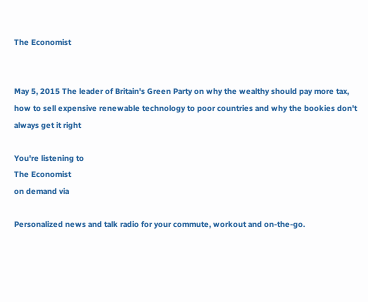The Economist


May 5, 2015 The leader of Britain's Green Party on why the wealthy should pay more tax, how to sell expensive renewable technology to poor countries and why the bookies don't always get it right

You're listening to
The Economist
on demand via

Personalized news and talk radio for your commute, workout and on-the-go.